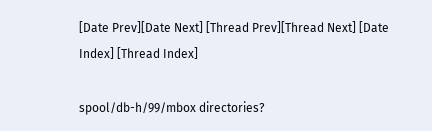[Date Prev][Date Next] [Thread Prev][Thread Next] [Date Index] [Thread Index]

spool/db-h/99/mbox directories?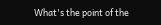What's the point of the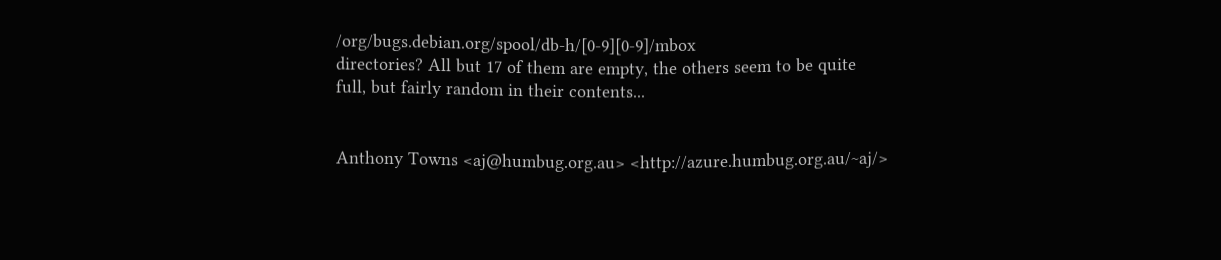/org/bugs.debian.org/spool/db-h/[0-9][0-9]/mbox
directories? All but 17 of them are empty, the others seem to be quite
full, but fairly random in their contents...


Anthony Towns <aj@humbug.org.au> <http://azure.humbug.org.au/~aj/>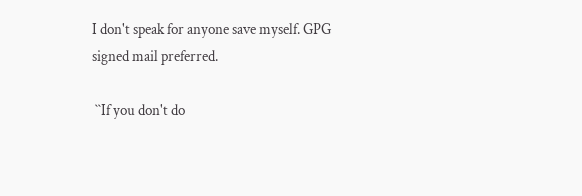I don't speak for anyone save myself. GPG signed mail preferred.

 ``If you don't do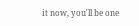it now, you'll be one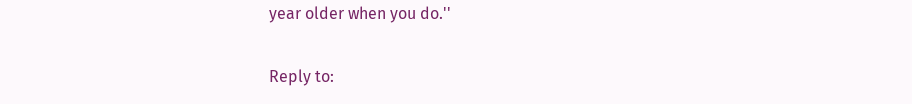year older when you do.''

Reply to: